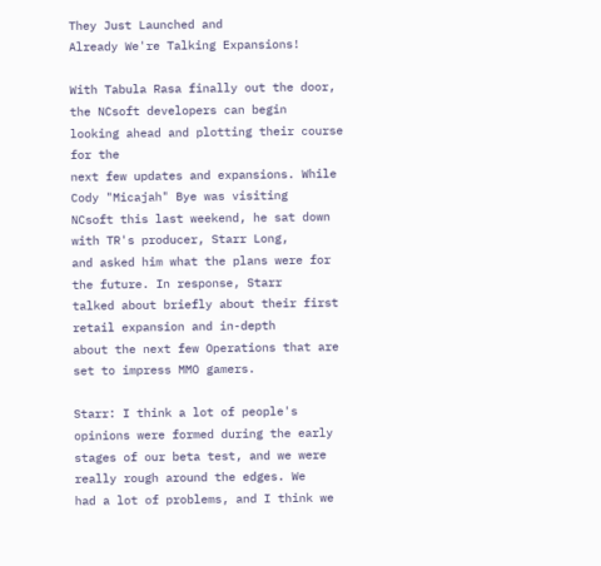They Just Launched and
Already We're Talking Expansions!

With Tabula Rasa finally out the door, the NCsoft developers can begin
looking ahead and plotting their course for the
next few updates and expansions. While Cody "Micajah" Bye was visiting
NCsoft this last weekend, he sat down with TR's producer, Starr Long,
and asked him what the plans were for the future. In response, Starr
talked about briefly about their first retail expansion and in-depth
about the next few Operations that are set to impress MMO gamers.

Starr: I think a lot of people's opinions were formed during the early
stages of our beta test, and we were really rough around the edges. We
had a lot of problems, and I think we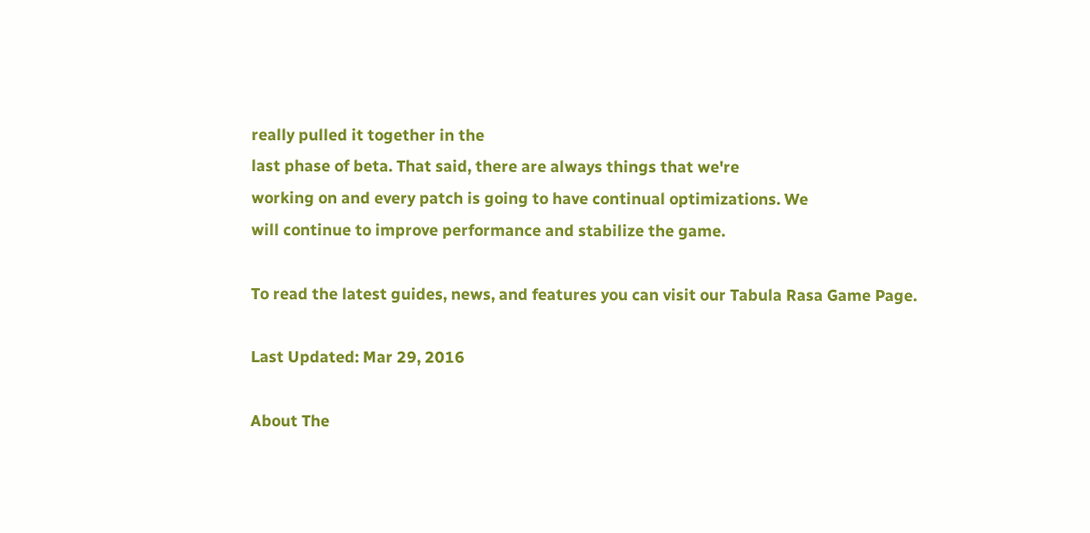really pulled it together in the
last phase of beta. That said, there are always things that we're
working on and every patch is going to have continual optimizations. We
will continue to improve performance and stabilize the game.

To read the latest guides, news, and features you can visit our Tabula Rasa Game Page.

Last Updated: Mar 29, 2016

About The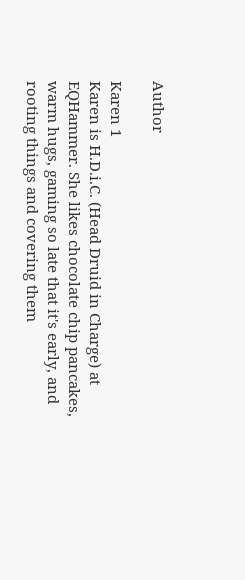Author

Karen 1
Karen is H.D.i.C. (Head Druid in Charge) at EQHammer. She likes chocolate chip pancakes, warm hugs, gaming so late that it's early, and rooting things and covering them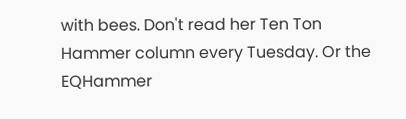with bees. Don't read her Ten Ton Hammer column every Tuesday. Or the EQHammer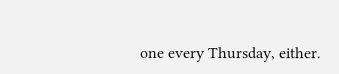one every Thursday, either.